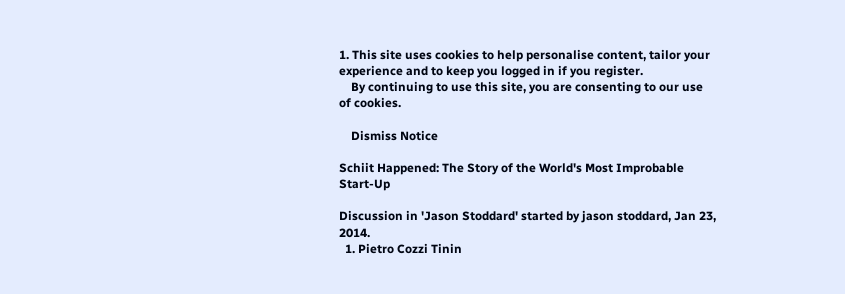1. This site uses cookies to help personalise content, tailor your experience and to keep you logged in if you register.
    By continuing to use this site, you are consenting to our use of cookies.

    Dismiss Notice

Schiit Happened: The Story of the World's Most Improbable Start-Up

Discussion in 'Jason Stoddard' started by jason stoddard, Jan 23, 2014.
  1. Pietro Cozzi Tinin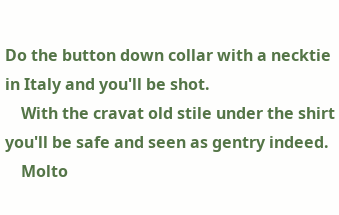Do the button down collar with a necktie in Italy and you'll be shot.
    With the cravat old stile under the shirt you'll be safe and seen as gentry indeed.
    Molto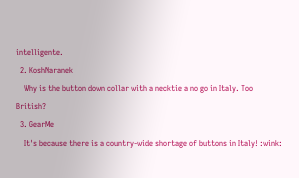intelligente.
  2. KoshNaranek
    Why is the button down collar with a necktie a no go in Italy. Too British?
  3. GearMe
    It's because there is a country-wide shortage of buttons in Italy! :wink: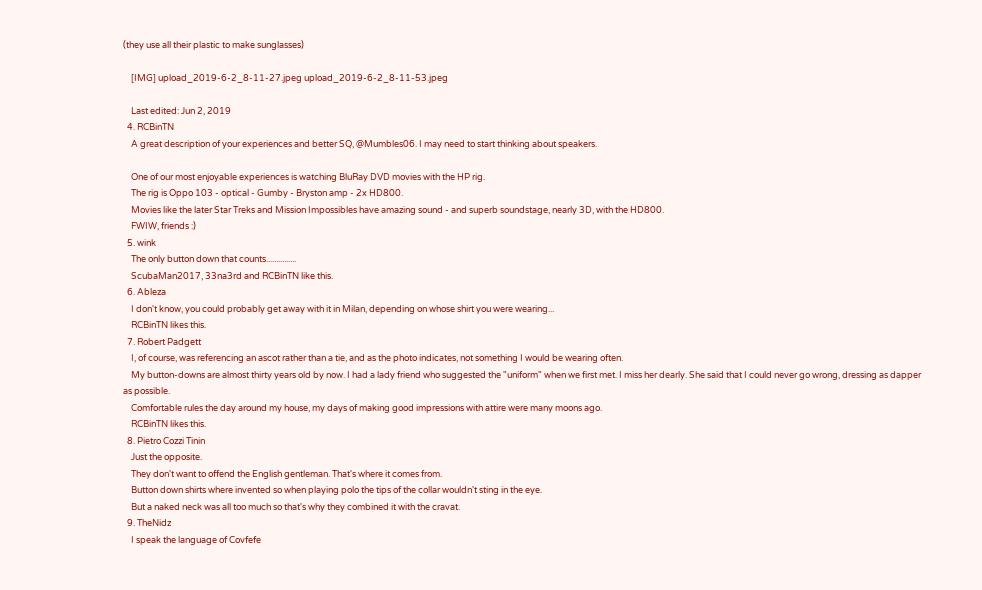(they use all their plastic to make sunglasses)

    [IMG] upload_2019-6-2_8-11-27.jpeg upload_2019-6-2_8-11-53.jpeg

    Last edited: Jun 2, 2019
  4. RCBinTN
    A great description of your experiences and better SQ, @Mumbles06. I may need to start thinking about speakers.

    One of our most enjoyable experiences is watching BluRay DVD movies with the HP rig.
    The rig is Oppo 103 - optical - Gumby - Bryston amp - 2x HD800.
    Movies like the later Star Treks and Mission Impossibles have amazing sound - and superb soundstage, nearly 3D, with the HD800.
    FWIW, friends :)
  5. wink
    The only button down that counts...............
    ScubaMan2017, 33na3rd and RCBinTN like this.
  6. Ableza
    I don't know, you could probably get away with it in Milan, depending on whose shirt you were wearing...
    RCBinTN likes this.
  7. Robert Padgett
    I, of course, was referencing an ascot rather than a tie, and as the photo indicates, not something I would be wearing often.
    My button-downs are almost thirty years old by now. I had a lady friend who suggested the "uniform" when we first met. I miss her dearly. She said that I could never go wrong, dressing as dapper as possible.
    Comfortable rules the day around my house, my days of making good impressions with attire were many moons ago.
    RCBinTN likes this.
  8. Pietro Cozzi Tinin
    Just the opposite.
    They don't want to offend the English gentleman. That's where it comes from.
    Button down shirts where invented so when playing polo the tips of the collar wouldn't sting in the eye.
    But a naked neck was all too much so that's why they combined it with the cravat.
  9. TheNidz
    I speak the language of Covfefe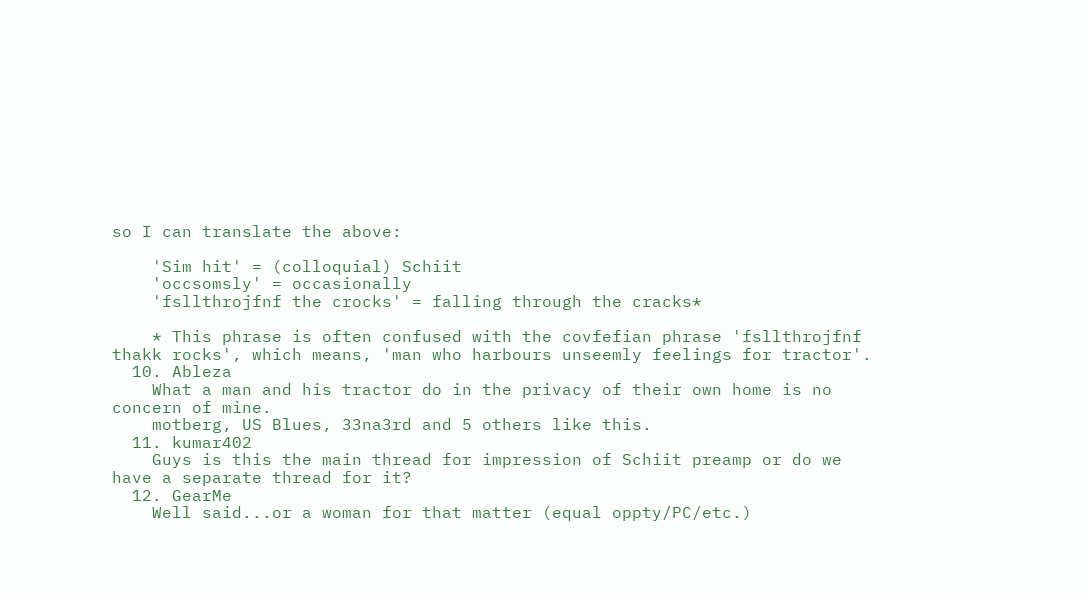so I can translate the above:

    'Sim hit' = (colloquial) Schiit
    'occsomsly' = occasionally
    'fsllthrojfnf the crocks' = falling through the cracks*

    * This phrase is often confused with the covfefian phrase 'fsllthrojfnf thakk rocks', which means, 'man who harbours unseemly feelings for tractor'.
  10. Ableza
    What a man and his tractor do in the privacy of their own home is no concern of mine.
    motberg, US Blues, 33na3rd and 5 others like this.
  11. kumar402
    Guys is this the main thread for impression of Schiit preamp or do we have a separate thread for it?
  12. GearMe
    Well said...or a woman for that matter (equal oppty/PC/etc.)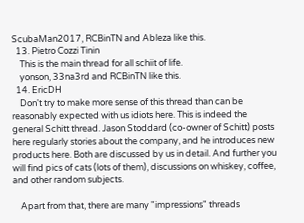ScubaMan2017, RCBinTN and Ableza like this.
  13. Pietro Cozzi Tinin
    This is the main thread for all schiit of life.
    yonson, 33na3rd and RCBinTN like this.
  14. EricDH
    Don't try to make more sense of this thread than can be reasonably expected with us idiots here. This is indeed the general Schitt thread. Jason Stoddard (co-owner of Schitt) posts here regularly stories about the company, and he introduces new products here. Both are discussed by us in detail. And further you will find pics of cats (lots of them), discussions on whiskey, coffee, and other random subjects.

    Apart from that, there are many "impressions" threads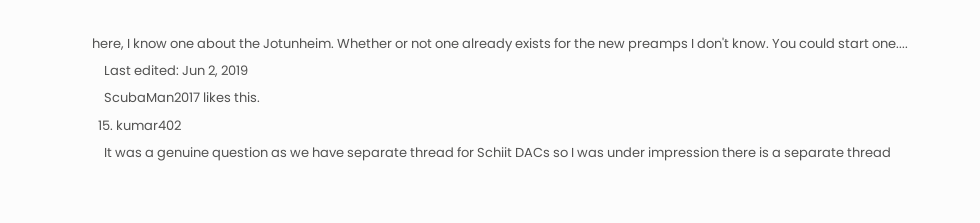here, I know one about the Jotunheim. Whether or not one already exists for the new preamps I don't know. You could start one....
    Last edited: Jun 2, 2019
    ScubaMan2017 likes this.
  15. kumar402
    It was a genuine question as we have separate thread for Schiit DACs so I was under impression there is a separate thread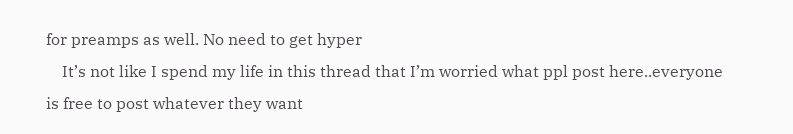for preamps as well. No need to get hyper
    It’s not like I spend my life in this thread that I’m worried what ppl post here..everyone is free to post whatever they want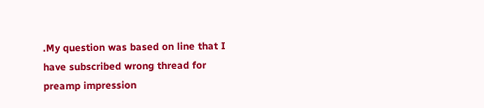.My question was based on line that I have subscribed wrong thread for preamp impression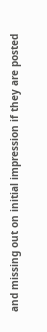and missing out on initial impression if they are posted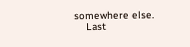somewhere else.
    Last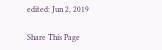edited: Jun 2, 2019

Share This Page